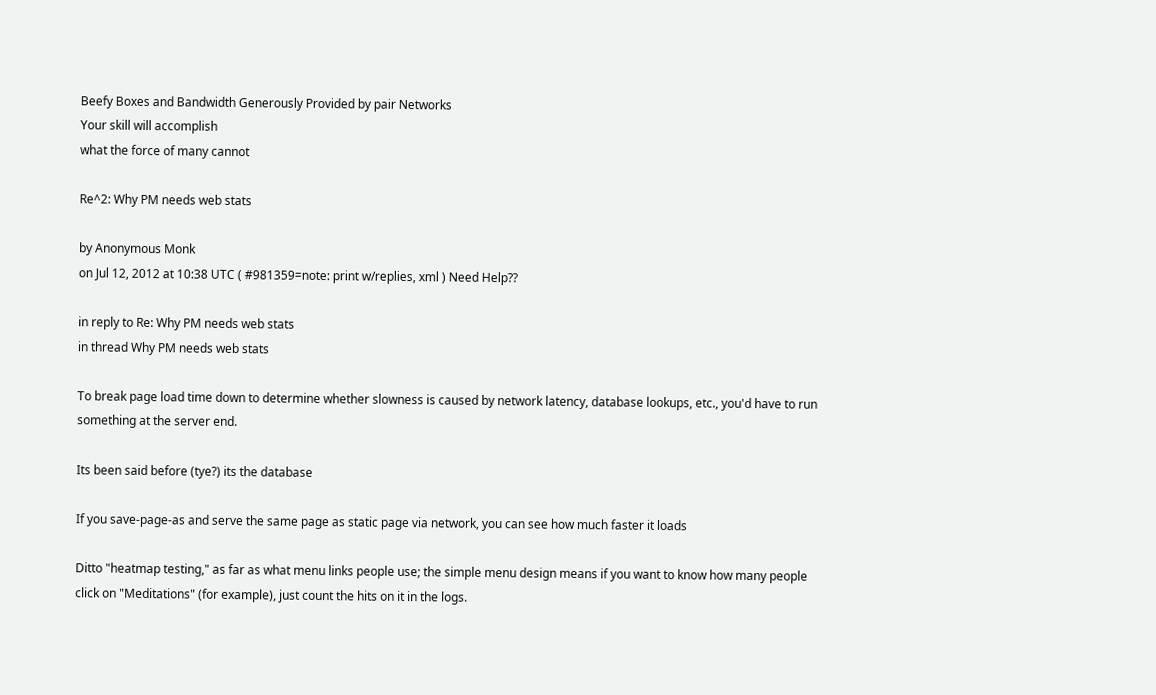Beefy Boxes and Bandwidth Generously Provided by pair Networks
Your skill will accomplish
what the force of many cannot

Re^2: Why PM needs web stats

by Anonymous Monk
on Jul 12, 2012 at 10:38 UTC ( #981359=note: print w/replies, xml ) Need Help??

in reply to Re: Why PM needs web stats
in thread Why PM needs web stats

To break page load time down to determine whether slowness is caused by network latency, database lookups, etc., you'd have to run something at the server end.

Its been said before (tye?) its the database

If you save-page-as and serve the same page as static page via network, you can see how much faster it loads

Ditto "heatmap testing," as far as what menu links people use; the simple menu design means if you want to know how many people click on "Meditations" (for example), just count the hits on it in the logs.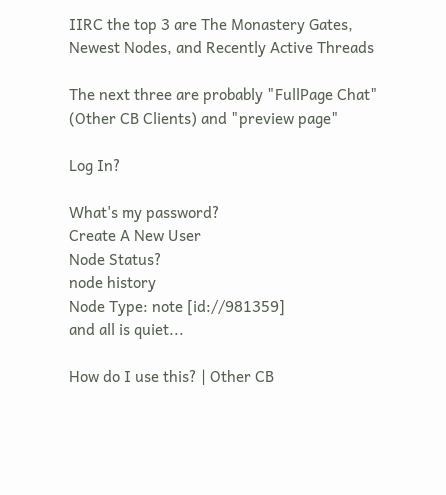IIRC the top 3 are The Monastery Gates, Newest Nodes, and Recently Active Threads

The next three are probably "FullPage Chat" (Other CB Clients) and "preview page"

Log In?

What's my password?
Create A New User
Node Status?
node history
Node Type: note [id://981359]
and all is quiet...

How do I use this? | Other CB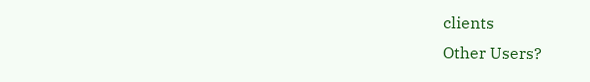clients
Other Users?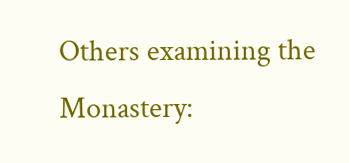Others examining the Monastery: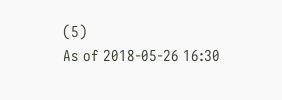(5)
As of 2018-05-26 16:30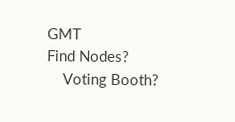GMT
Find Nodes?
    Voting Booth?